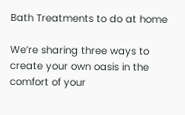Bath Treatments to do at home

We’re sharing three ways to create your own oasis in the comfort of your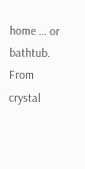home … or bathtub. From crystal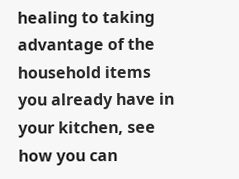healing to taking advantage of the household items you already have in your kitchen, see how you can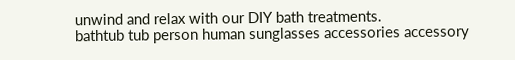unwind and relax with our DIY bath treatments.
bathtub tub person human sunglasses accessories accessory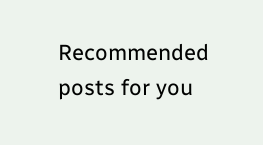Recommended posts for you